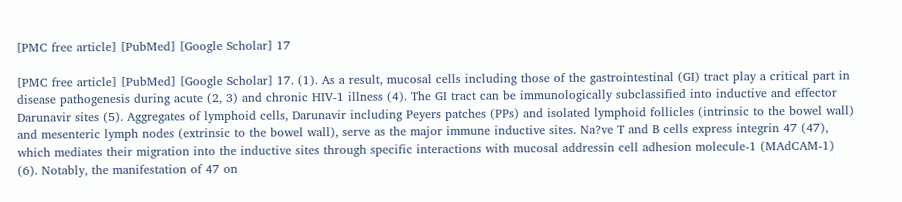[PMC free article] [PubMed] [Google Scholar] 17

[PMC free article] [PubMed] [Google Scholar] 17. (1). As a result, mucosal cells including those of the gastrointestinal (GI) tract play a critical part in disease pathogenesis during acute (2, 3) and chronic HIV-1 illness (4). The GI tract can be immunologically subclassified into inductive and effector Darunavir sites (5). Aggregates of lymphoid cells, Darunavir including Peyers patches (PPs) and isolated lymphoid follicles (intrinsic to the bowel wall) and mesenteric lymph nodes (extrinsic to the bowel wall), serve as the major immune inductive sites. Na?ve T and B cells express integrin 47 (47), which mediates their migration into the inductive sites through specific interactions with mucosal addressin cell adhesion molecule-1 (MAdCAM-1) (6). Notably, the manifestation of 47 on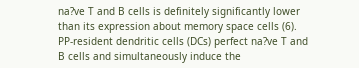na?ve T and B cells is definitely significantly lower than its expression about memory space cells (6). PP-resident dendritic cells (DCs) perfect na?ve T and B cells and simultaneously induce the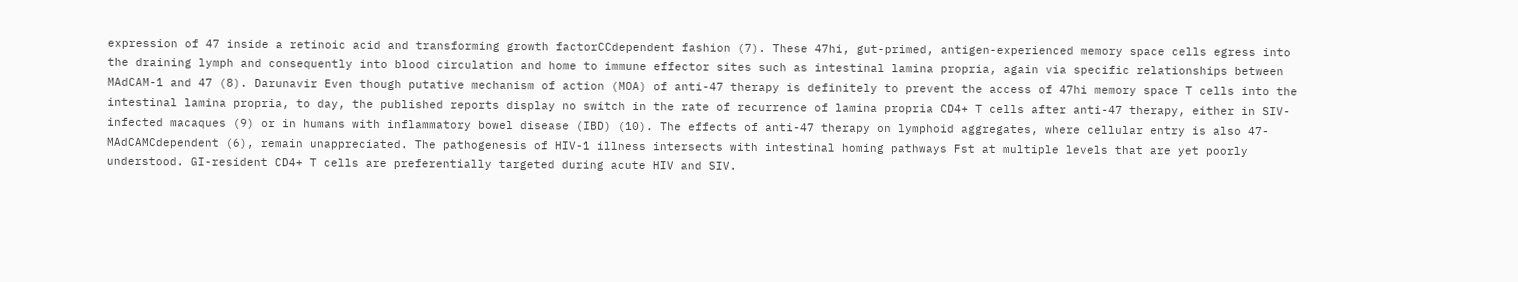expression of 47 inside a retinoic acid and transforming growth factorCCdependent fashion (7). These 47hi, gut-primed, antigen-experienced memory space cells egress into the draining lymph and consequently into blood circulation and home to immune effector sites such as intestinal lamina propria, again via specific relationships between MAdCAM-1 and 47 (8). Darunavir Even though putative mechanism of action (MOA) of anti-47 therapy is definitely to prevent the access of 47hi memory space T cells into the intestinal lamina propria, to day, the published reports display no switch in the rate of recurrence of lamina propria CD4+ T cells after anti-47 therapy, either in SIV-infected macaques (9) or in humans with inflammatory bowel disease (IBD) (10). The effects of anti-47 therapy on lymphoid aggregates, where cellular entry is also 47-MAdCAMCdependent (6), remain unappreciated. The pathogenesis of HIV-1 illness intersects with intestinal homing pathways Fst at multiple levels that are yet poorly understood. GI-resident CD4+ T cells are preferentially targeted during acute HIV and SIV.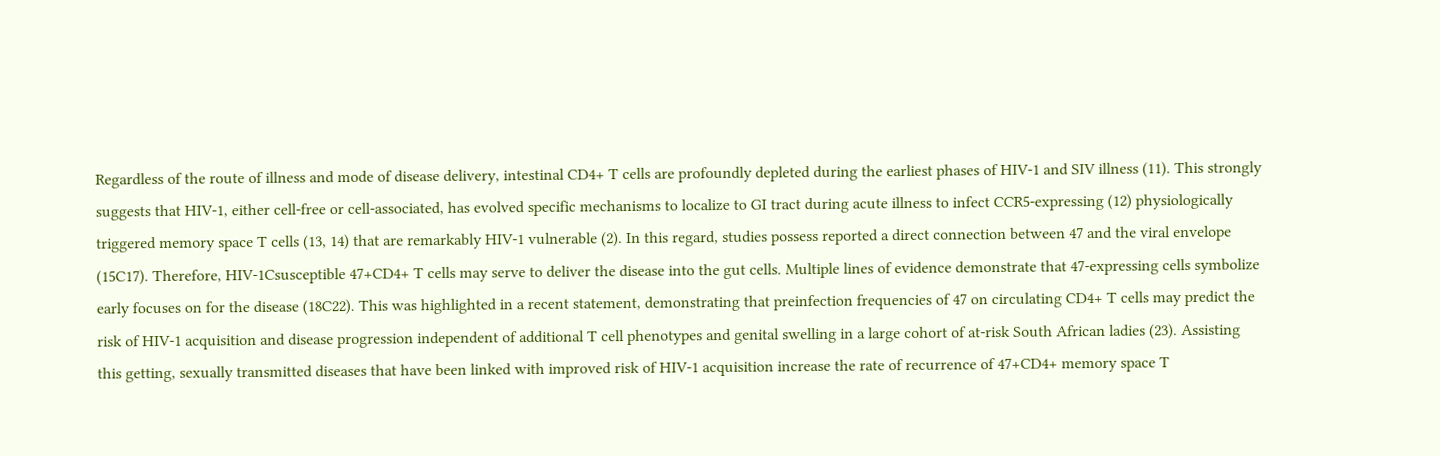Regardless of the route of illness and mode of disease delivery, intestinal CD4+ T cells are profoundly depleted during the earliest phases of HIV-1 and SIV illness (11). This strongly suggests that HIV-1, either cell-free or cell-associated, has evolved specific mechanisms to localize to GI tract during acute illness to infect CCR5-expressing (12) physiologically triggered memory space T cells (13, 14) that are remarkably HIV-1 vulnerable (2). In this regard, studies possess reported a direct connection between 47 and the viral envelope (15C17). Therefore, HIV-1Csusceptible 47+CD4+ T cells may serve to deliver the disease into the gut cells. Multiple lines of evidence demonstrate that 47-expressing cells symbolize early focuses on for the disease (18C22). This was highlighted in a recent statement, demonstrating that preinfection frequencies of 47 on circulating CD4+ T cells may predict the risk of HIV-1 acquisition and disease progression independent of additional T cell phenotypes and genital swelling in a large cohort of at-risk South African ladies (23). Assisting this getting, sexually transmitted diseases that have been linked with improved risk of HIV-1 acquisition increase the rate of recurrence of 47+CD4+ memory space T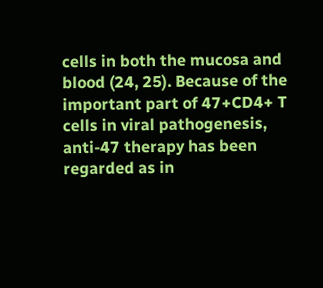cells in both the mucosa and blood (24, 25). Because of the important part of 47+CD4+ T cells in viral pathogenesis, anti-47 therapy has been regarded as in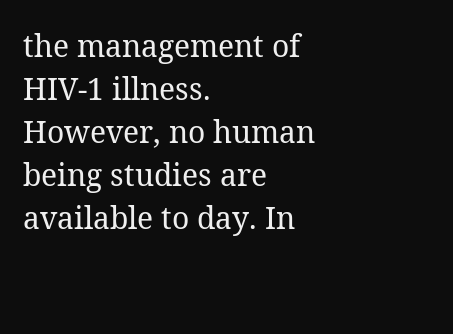the management of HIV-1 illness. However, no human being studies are available to day. In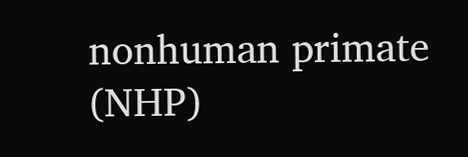nonhuman primate (NHP)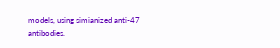models, using simianized anti-47 antibodies.